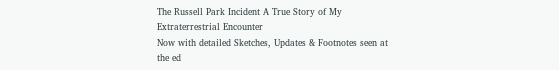The Russell Park Incident A True Story of My Extraterrestrial Encounter
Now with detailed Sketches, Updates & Footnotes seen at the ed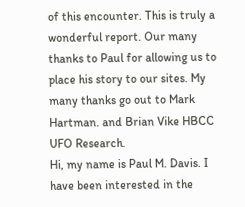of this encounter. This is truly a wonderful report. Our many thanks to Paul for allowing us to place his story to our sites. My many thanks go out to Mark Hartman. and Brian Vike HBCC UFO Research.
Hi, my name is Paul M. Davis. I have been interested in the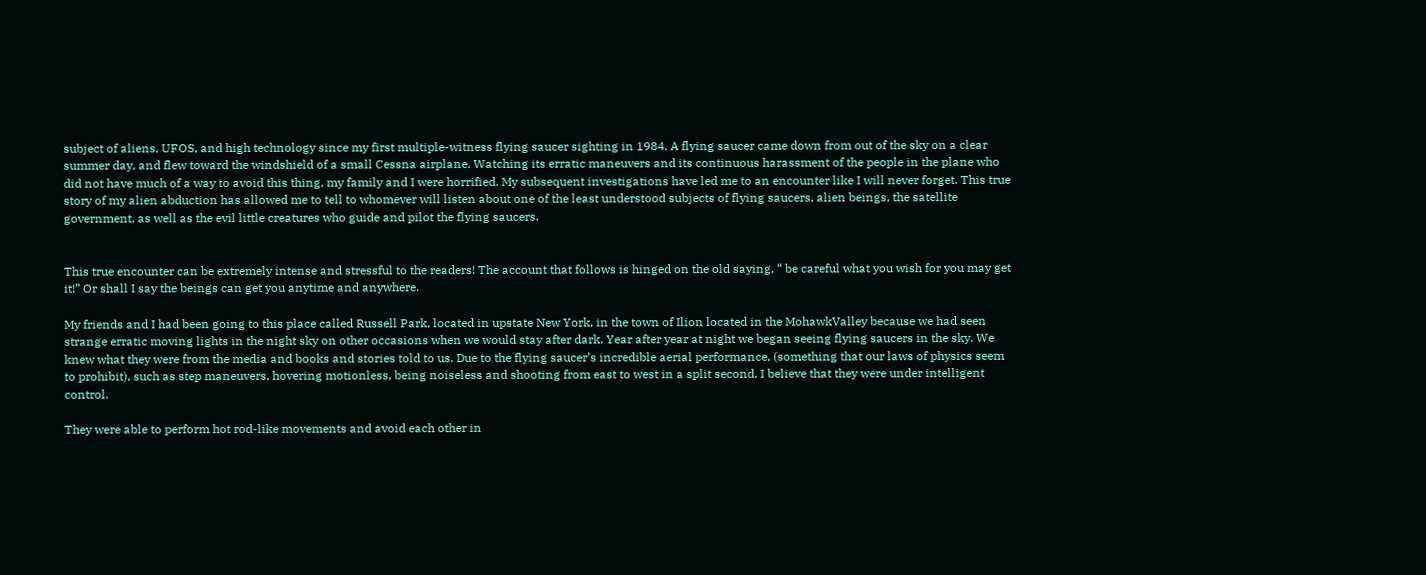subject of aliens, UFOS, and high technology since my first multiple-witness flying saucer sighting in 1984. A flying saucer came down from out of the sky on a clear summer day, and flew toward the windshield of a small Cessna airplane. Watching its erratic maneuvers and its continuous harassment of the people in the plane who did not have much of a way to avoid this thing, my family and I were horrified. My subsequent investigations have led me to an encounter like I will never forget. This true story of my alien abduction has allowed me to tell to whomever will listen about one of the least understood subjects of flying saucers, alien beings, the satellite government, as well as the evil little creatures who guide and pilot the flying saucers.


This true encounter can be extremely intense and stressful to the readers! The account that follows is hinged on the old saying, “ be careful what you wish for you may get it!” Or shall I say the beings can get you anytime and anywhere.

My friends and I had been going to this place called Russell Park, located in upstate New York, in the town of Ilion located in the MohawkValley because we had seen strange erratic moving lights in the night sky on other occasions when we would stay after dark. Year after year at night we began seeing flying saucers in the sky. We knew what they were from the media and books and stories told to us. Due to the flying saucer’s incredible aerial performance, (something that our laws of physics seem to prohibit), such as step maneuvers, hovering motionless, being noiseless and shooting from east to west in a split second, I believe that they were under intelligent control.

They were able to perform hot rod-like movements and avoid each other in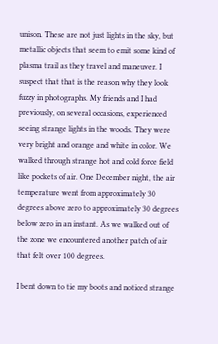unison. These are not just lights in the sky, but metallic objects that seem to emit some kind of plasma trail as they travel and maneuver. I suspect that that is the reason why they look fuzzy in photographs. My friends and I had previously, on several occasions, experienced seeing strange lights in the woods. They were very bright and orange and white in color. We walked through strange hot and cold force field like pockets of air. One December night, the air temperature went from approximately 30 degrees above zero to approximately 30 degrees below zero in an instant. As we walked out of the zone we encountered another patch of air that felt over 100 degrees.

I bent down to tie my boots and noticed strange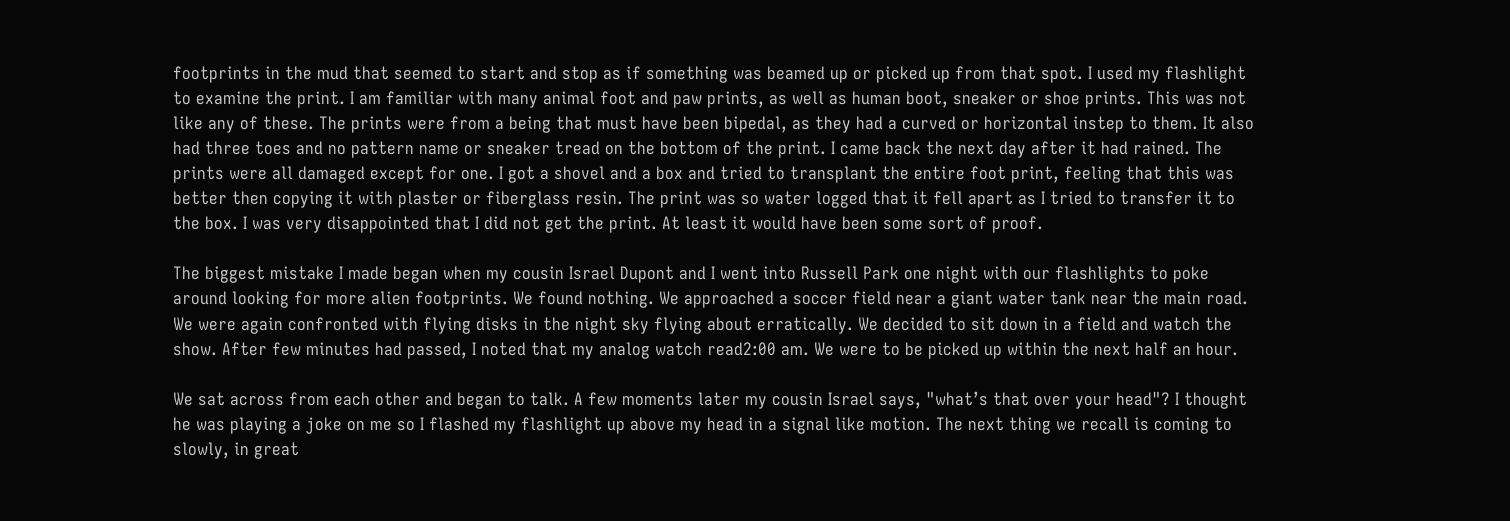footprints in the mud that seemed to start and stop as if something was beamed up or picked up from that spot. I used my flashlight to examine the print. I am familiar with many animal foot and paw prints, as well as human boot, sneaker or shoe prints. This was not like any of these. The prints were from a being that must have been bipedal, as they had a curved or horizontal instep to them. It also had three toes and no pattern name or sneaker tread on the bottom of the print. I came back the next day after it had rained. The prints were all damaged except for one. I got a shovel and a box and tried to transplant the entire foot print, feeling that this was better then copying it with plaster or fiberglass resin. The print was so water logged that it fell apart as I tried to transfer it to the box. I was very disappointed that I did not get the print. At least it would have been some sort of proof.

The biggest mistake I made began when my cousin Israel Dupont and I went into Russell Park one night with our flashlights to poke around looking for more alien footprints. We found nothing. We approached a soccer field near a giant water tank near the main road. We were again confronted with flying disks in the night sky flying about erratically. We decided to sit down in a field and watch the show. After few minutes had passed, I noted that my analog watch read2:00 am. We were to be picked up within the next half an hour.

We sat across from each other and began to talk. A few moments later my cousin Israel says, "what’s that over your head"? I thought he was playing a joke on me so I flashed my flashlight up above my head in a signal like motion. The next thing we recall is coming to slowly, in great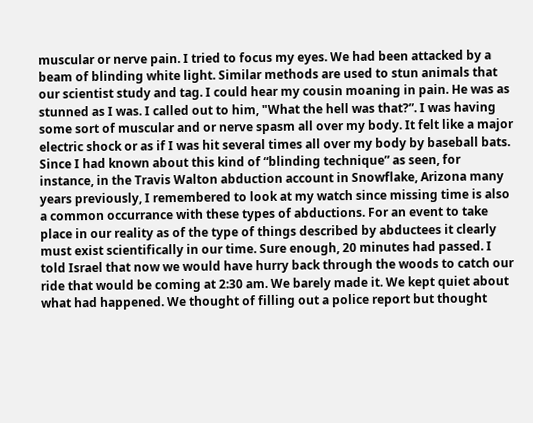muscular or nerve pain. I tried to focus my eyes. We had been attacked by a beam of blinding white light. Similar methods are used to stun animals that our scientist study and tag. I could hear my cousin moaning in pain. He was as stunned as I was. I called out to him, "What the hell was that?”. I was having some sort of muscular and or nerve spasm all over my body. It felt like a major electric shock or as if I was hit several times all over my body by baseball bats. Since I had known about this kind of “blinding technique” as seen, for instance, in the Travis Walton abduction account in Snowflake, Arizona many years previously, I remembered to look at my watch since missing time is also a common occurrance with these types of abductions. For an event to take place in our reality as of the type of things described by abductees it clearly must exist scientifically in our time. Sure enough, 20 minutes had passed. I told Israel that now we would have hurry back through the woods to catch our ride that would be coming at 2:30 am. We barely made it. We kept quiet about what had happened. We thought of filling out a police report but thought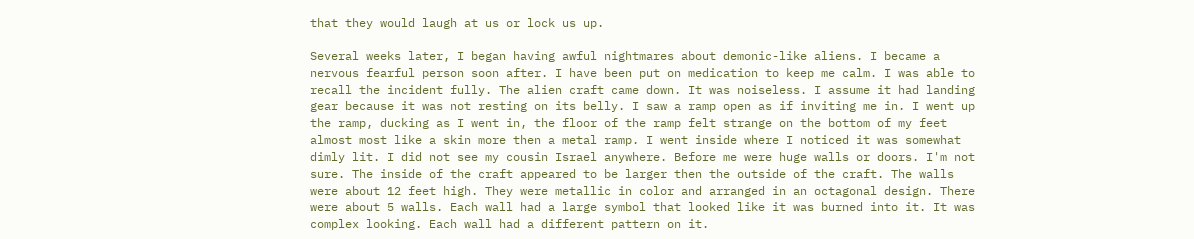that they would laugh at us or lock us up.

Several weeks later, I began having awful nightmares about demonic-like aliens. I became a nervous fearful person soon after. I have been put on medication to keep me calm. I was able to recall the incident fully. The alien craft came down. It was noiseless. I assume it had landing gear because it was not resting on its belly. I saw a ramp open as if inviting me in. I went up the ramp, ducking as I went in, the floor of the ramp felt strange on the bottom of my feet almost most like a skin more then a metal ramp. I went inside where I noticed it was somewhat dimly lit. I did not see my cousin Israel anywhere. Before me were huge walls or doors. I'm not sure. The inside of the craft appeared to be larger then the outside of the craft. The walls were about 12 feet high. They were metallic in color and arranged in an octagonal design. There were about 5 walls. Each wall had a large symbol that looked like it was burned into it. It was complex looking. Each wall had a different pattern on it.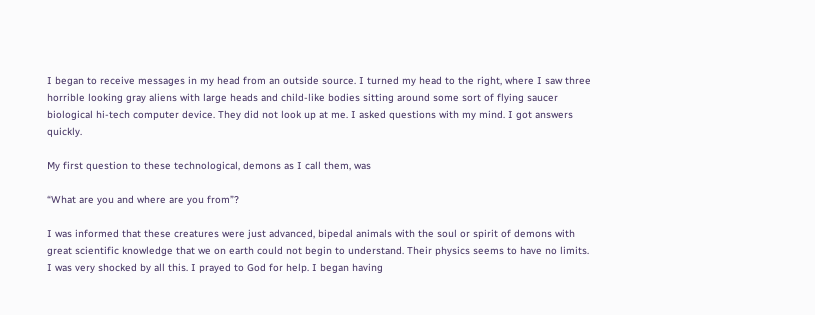I began to receive messages in my head from an outside source. I turned my head to the right, where I saw three horrible looking gray aliens with large heads and child-like bodies sitting around some sort of flying saucer biological hi-tech computer device. They did not look up at me. I asked questions with my mind. I got answers quickly.

My first question to these technological, demons as I call them, was

“What are you and where are you from”?

I was informed that these creatures were just advanced, bipedal animals with the soul or spirit of demons with great scientific knowledge that we on earth could not begin to understand. Their physics seems to have no limits. I was very shocked by all this. I prayed to God for help. I began having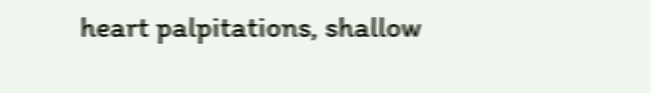heart palpitations, shallow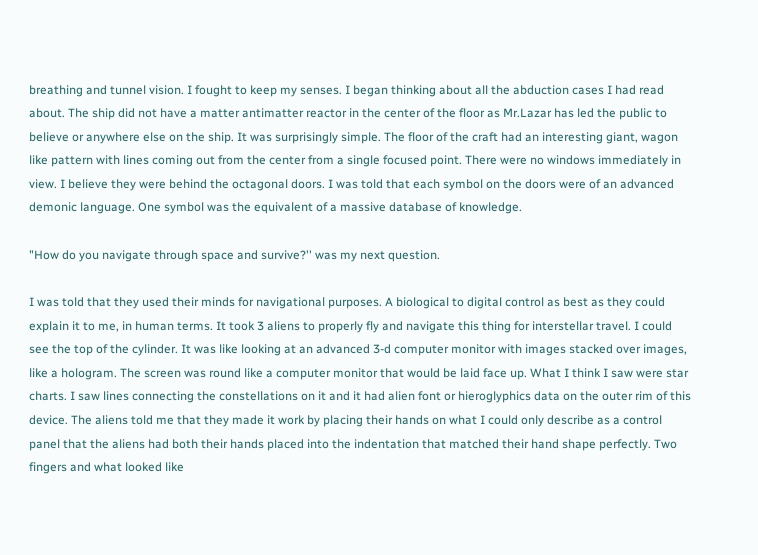breathing and tunnel vision. I fought to keep my senses. I began thinking about all the abduction cases I had read about. The ship did not have a matter antimatter reactor in the center of the floor as Mr.Lazar has led the public to believe or anywhere else on the ship. It was surprisingly simple. The floor of the craft had an interesting giant, wagon like pattern with lines coming out from the center from a single focused point. There were no windows immediately in view. I believe they were behind the octagonal doors. I was told that each symbol on the doors were of an advanced demonic language. One symbol was the equivalent of a massive database of knowledge.

"How do you navigate through space and survive?'' was my next question.

I was told that they used their minds for navigational purposes. A biological to digital control as best as they could explain it to me, in human terms. It took 3 aliens to properly fly and navigate this thing for interstellar travel. I could see the top of the cylinder. It was like looking at an advanced 3-d computer monitor with images stacked over images, like a hologram. The screen was round like a computer monitor that would be laid face up. What I think I saw were star charts. I saw lines connecting the constellations on it and it had alien font or hieroglyphics data on the outer rim of this device. The aliens told me that they made it work by placing their hands on what I could only describe as a control panel that the aliens had both their hands placed into the indentation that matched their hand shape perfectly. Two fingers and what looked like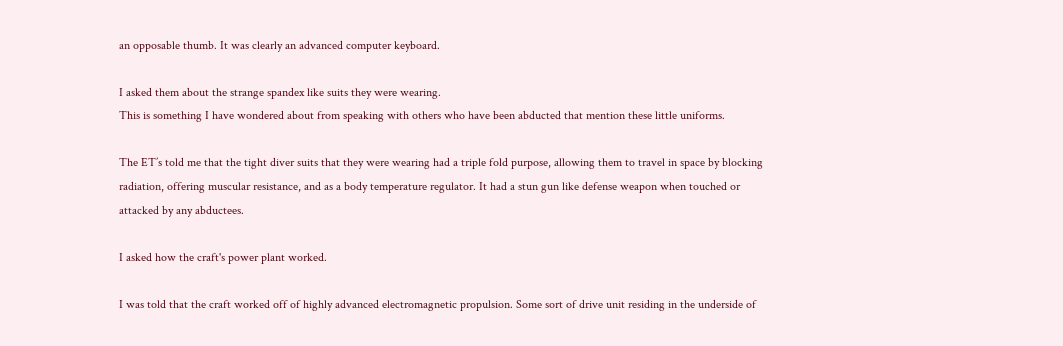an opposable thumb. It was clearly an advanced computer keyboard.

I asked them about the strange spandex like suits they were wearing.
This is something I have wondered about from speaking with others who have been abducted that mention these little uniforms.

The ET’s told me that the tight diver suits that they were wearing had a triple fold purpose, allowing them to travel in space by blocking radiation, offering muscular resistance, and as a body temperature regulator. It had a stun gun like defense weapon when touched or attacked by any abductees.

I asked how the craft's power plant worked.

I was told that the craft worked off of highly advanced electromagnetic propulsion. Some sort of drive unit residing in the underside of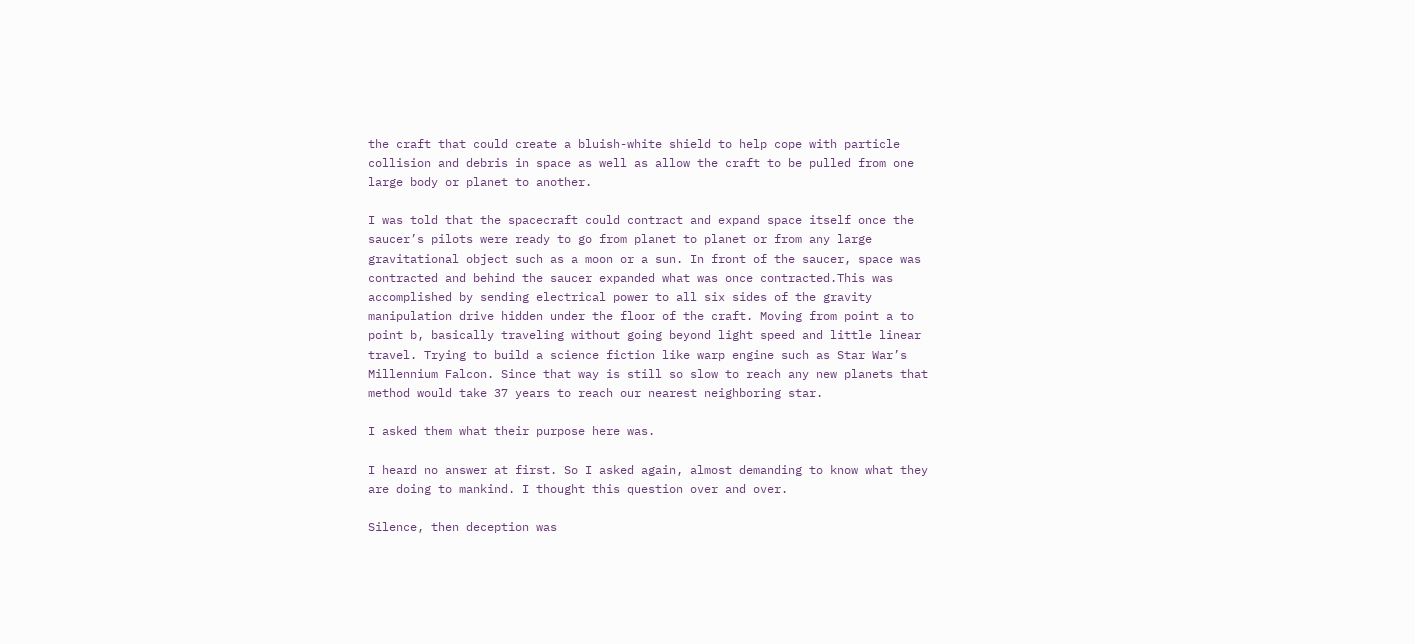the craft that could create a bluish-white shield to help cope with particle collision and debris in space as well as allow the craft to be pulled from one large body or planet to another.

I was told that the spacecraft could contract and expand space itself once the saucer’s pilots were ready to go from planet to planet or from any large gravitational object such as a moon or a sun. In front of the saucer, space was contracted and behind the saucer expanded what was once contracted.This was accomplished by sending electrical power to all six sides of the gravity manipulation drive hidden under the floor of the craft. Moving from point a to point b, basically traveling without going beyond light speed and little linear travel. Trying to build a science fiction like warp engine such as Star War’s Millennium Falcon. Since that way is still so slow to reach any new planets that method would take 37 years to reach our nearest neighboring star.

I asked them what their purpose here was.

I heard no answer at first. So I asked again, almost demanding to know what they are doing to mankind. I thought this question over and over.

Silence, then deception was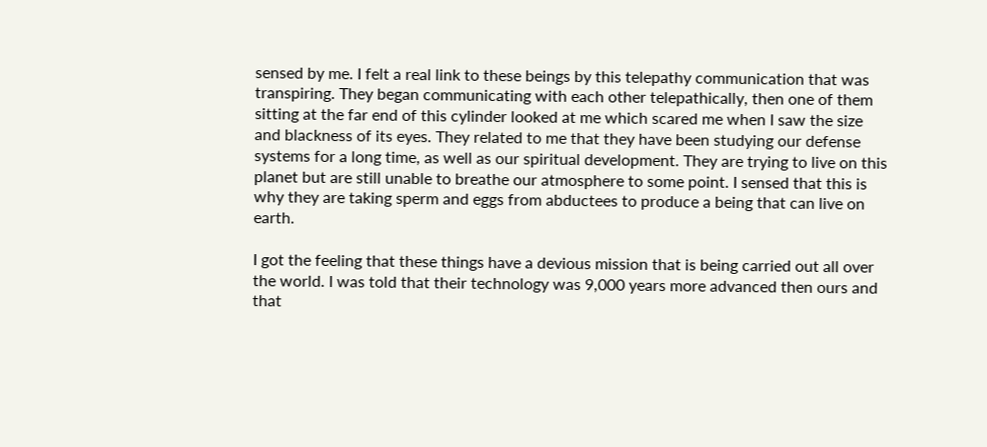sensed by me. I felt a real link to these beings by this telepathy communication that was transpiring. They began communicating with each other telepathically, then one of them sitting at the far end of this cylinder looked at me which scared me when I saw the size and blackness of its eyes. They related to me that they have been studying our defense systems for a long time, as well as our spiritual development. They are trying to live on this planet but are still unable to breathe our atmosphere to some point. I sensed that this is why they are taking sperm and eggs from abductees to produce a being that can live on earth.

I got the feeling that these things have a devious mission that is being carried out all over the world. I was told that their technology was 9,000 years more advanced then ours and that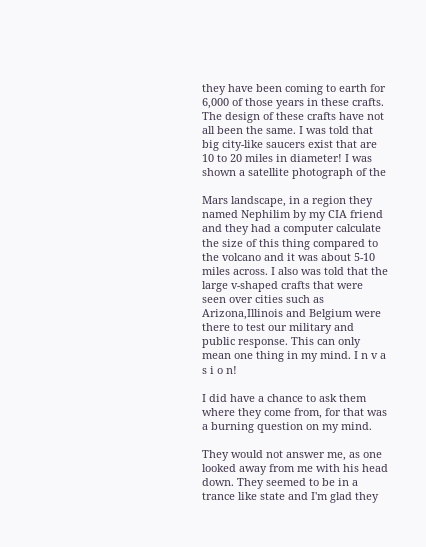they have been coming to earth for 6,000 of those years in these crafts. The design of these crafts have not all been the same. I was told that big city-like saucers exist that are 10 to 20 miles in diameter! I was shown a satellite photograph of the

Mars landscape, in a region they named Nephilim by my CIA friend and they had a computer calculate the size of this thing compared to the volcano and it was about 5-10 miles across. I also was told that the large v-shaped crafts that were seen over cities such as Arizona,Illinois and Belgium were there to test our military and public response. This can only mean one thing in my mind. I n v a s i o n!

I did have a chance to ask them where they come from, for that was a burning question on my mind.

They would not answer me, as one looked away from me with his head down. They seemed to be in a trance like state and I'm glad they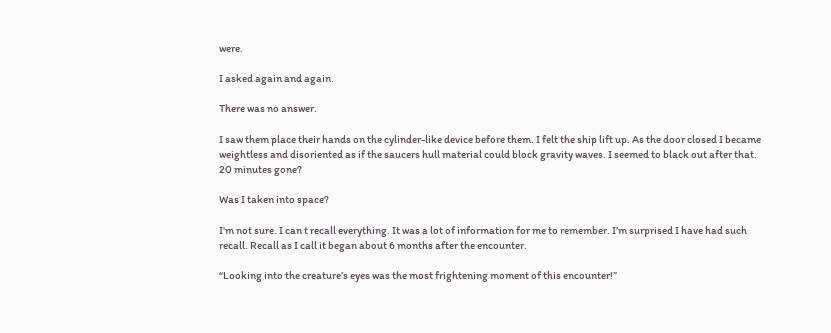were.

I asked again and again.

There was no answer.

I saw them place their hands on the cylinder-like device before them. I felt the ship lift up. As the door closed I became weightless and disoriented as if the saucers hull material could block gravity waves. I seemed to black out after that. 20 minutes gone?

Was I taken into space?

I'm not sure. I can t recall everything. It was a lot of information for me to remember. I’m surprised I have had such recall. Recall as I call it began about 6 months after the encounter.

“Looking into the creature’s eyes was the most frightening moment of this encounter!”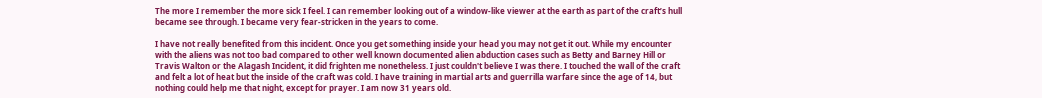The more I remember the more sick I feel. I can remember looking out of a window-like viewer at the earth as part of the craft’s hull became see through. I became very fear-stricken in the years to come.

I have not really benefited from this incident. Once you get something inside your head you may not get it out. While my encounter with the aliens was not too bad compared to other well known documented alien abduction cases such as Betty and Barney Hill or Travis Walton or the Alagash Incident, it did frighten me nonetheless. I just couldn't believe I was there. I touched the wall of the craft and felt a lot of heat but the inside of the craft was cold. I have training in martial arts and guerrilla warfare since the age of 14, but nothing could help me that night, except for prayer. I am now 31 years old.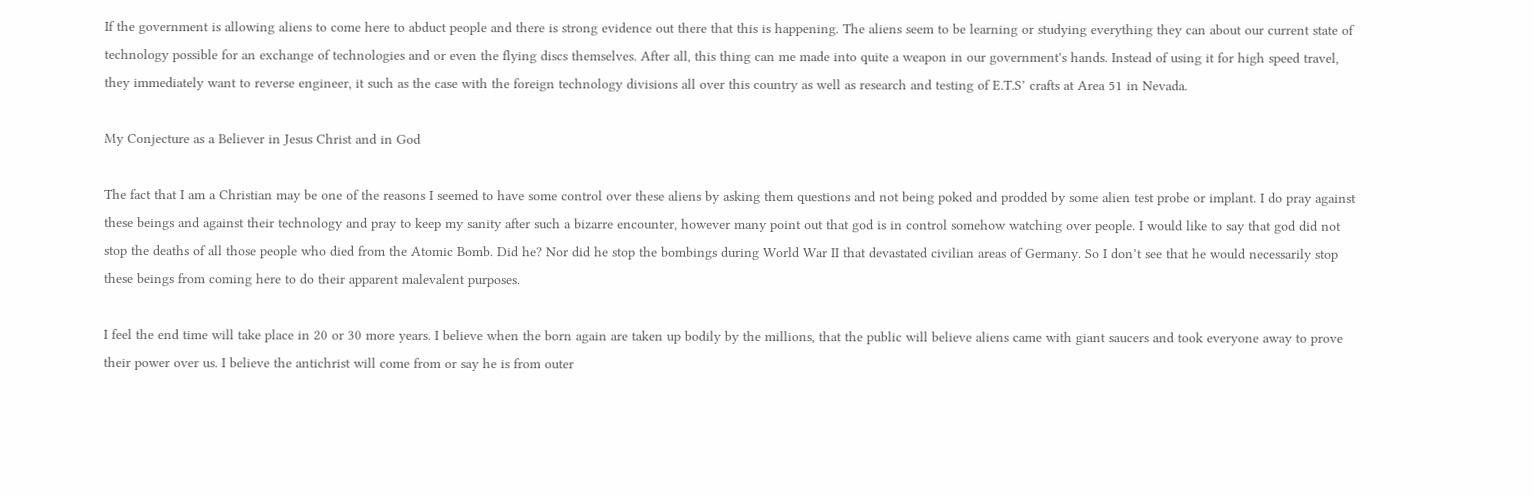If the government is allowing aliens to come here to abduct people and there is strong evidence out there that this is happening. The aliens seem to be learning or studying everything they can about our current state of technology possible for an exchange of technologies and or even the flying discs themselves. After all, this thing can me made into quite a weapon in our government's hands. Instead of using it for high speed travel, they immediately want to reverse engineer, it such as the case with the foreign technology divisions all over this country as well as research and testing of E.T.S’ crafts at Area 51 in Nevada.

My Conjecture as a Believer in Jesus Christ and in God

The fact that I am a Christian may be one of the reasons I seemed to have some control over these aliens by asking them questions and not being poked and prodded by some alien test probe or implant. I do pray against these beings and against their technology and pray to keep my sanity after such a bizarre encounter, however many point out that god is in control somehow watching over people. I would like to say that god did not stop the deaths of all those people who died from the Atomic Bomb. Did he? Nor did he stop the bombings during World War II that devastated civilian areas of Germany. So I don’t see that he would necessarily stop these beings from coming here to do their apparent malevalent purposes.

I feel the end time will take place in 20 or 30 more years. I believe when the born again are taken up bodily by the millions, that the public will believe aliens came with giant saucers and took everyone away to prove their power over us. I believe the antichrist will come from or say he is from outer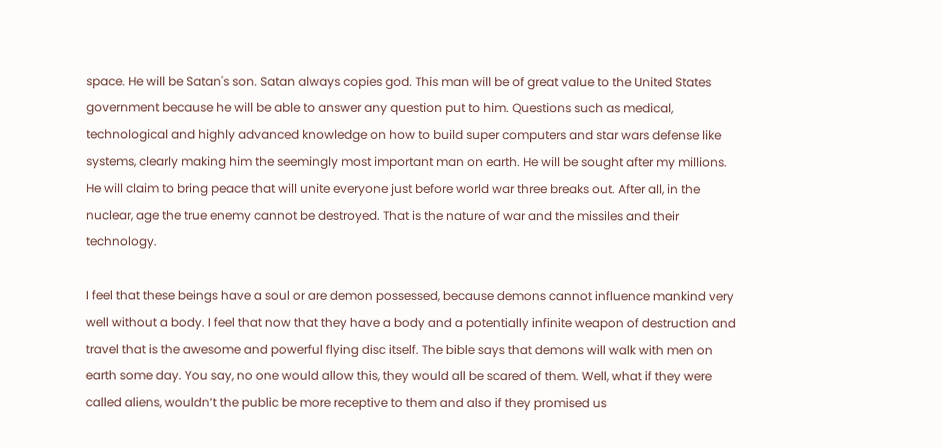space. He will be Satan's son. Satan always copies god. This man will be of great value to the United States government because he will be able to answer any question put to him. Questions such as medical, technological and highly advanced knowledge on how to build super computers and star wars defense like systems, clearly making him the seemingly most important man on earth. He will be sought after my millions. He will claim to bring peace that will unite everyone just before world war three breaks out. After all, in the nuclear, age the true enemy cannot be destroyed. That is the nature of war and the missiles and their technology.

I feel that these beings have a soul or are demon possessed, because demons cannot influence mankind very well without a body. I feel that now that they have a body and a potentially infinite weapon of destruction and travel that is the awesome and powerful flying disc itself. The bible says that demons will walk with men on earth some day. You say, no one would allow this, they would all be scared of them. Well, what if they were called aliens, wouldn’t the public be more receptive to them and also if they promised us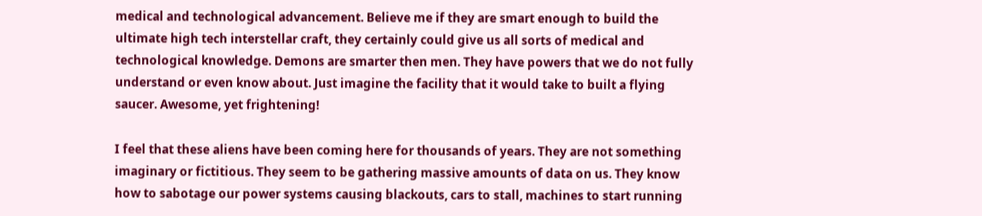medical and technological advancement. Believe me if they are smart enough to build the ultimate high tech interstellar craft, they certainly could give us all sorts of medical and technological knowledge. Demons are smarter then men. They have powers that we do not fully understand or even know about. Just imagine the facility that it would take to built a flying saucer. Awesome, yet frightening!

I feel that these aliens have been coming here for thousands of years. They are not something imaginary or fictitious. They seem to be gathering massive amounts of data on us. They know how to sabotage our power systems causing blackouts, cars to stall, machines to start running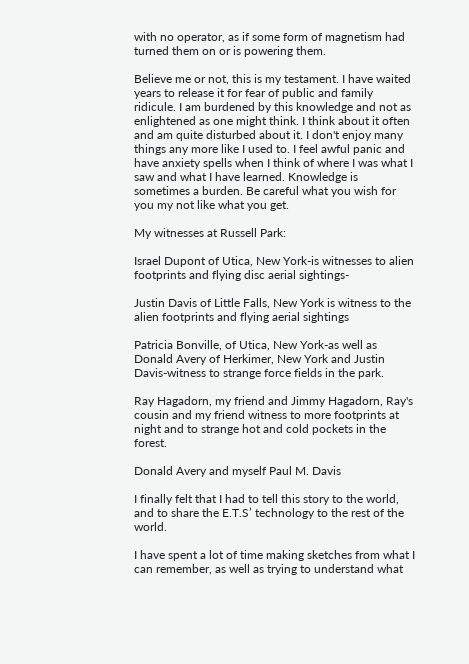with no operator, as if some form of magnetism had turned them on or is powering them.

Believe me or not, this is my testament. I have waited years to release it for fear of public and family ridicule. I am burdened by this knowledge and not as enlightened as one might think. I think about it often and am quite disturbed about it. I don't enjoy many things any more like I used to. I feel awful panic and have anxiety spells when I think of where I was what I saw and what I have learned. Knowledge is sometimes a burden. Be careful what you wish for you my not like what you get.

My witnesses at Russell Park:

Israel Dupont of Utica, New York-is witnesses to alien footprints and flying disc aerial sightings-

Justin Davis of Little Falls, New York is witness to the alien footprints and flying aerial sightings

Patricia Bonville, of Utica, New York-as well as Donald Avery of Herkimer, New York and Justin Davis-witness to strange force fields in the park.

Ray Hagadorn, my friend and Jimmy Hagadorn, Ray's cousin and my friend witness to more footprints at night and to strange hot and cold pockets in the forest.

Donald Avery and myself Paul M. Davis

I finally felt that I had to tell this story to the world, and to share the E.T.S’ technology to the rest of the world.

I have spent a lot of time making sketches from what I can remember, as well as trying to understand what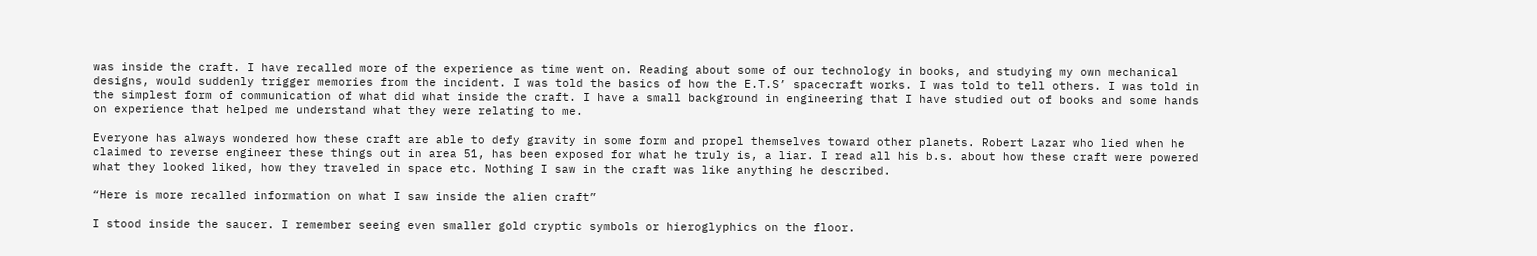was inside the craft. I have recalled more of the experience as time went on. Reading about some of our technology in books, and studying my own mechanical designs, would suddenly trigger memories from the incident. I was told the basics of how the E.T.S’ spacecraft works. I was told to tell others. I was told in the simplest form of communication of what did what inside the craft. I have a small background in engineering that I have studied out of books and some hands on experience that helped me understand what they were relating to me.

Everyone has always wondered how these craft are able to defy gravity in some form and propel themselves toward other planets. Robert Lazar who lied when he claimed to reverse engineer these things out in area 51, has been exposed for what he truly is, a liar. I read all his b.s. about how these craft were powered what they looked liked, how they traveled in space etc. Nothing I saw in the craft was like anything he described.

“Here is more recalled information on what I saw inside the alien craft”

I stood inside the saucer. I remember seeing even smaller gold cryptic symbols or hieroglyphics on the floor.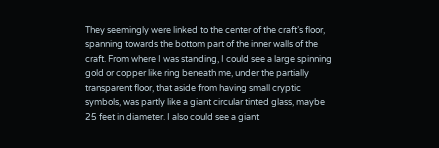They seemingly were linked to the center of the craft’s floor, spanning towards the bottom part of the inner walls of the craft. From where I was standing, I could see a large spinning gold or copper like ring beneath me, under the partially transparent floor, that aside from having small cryptic symbols, was partly like a giant circular tinted glass, maybe 25 feet in diameter. I also could see a giant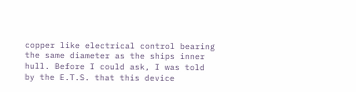copper like electrical control bearing the same diameter as the ships inner hull. Before I could ask, I was told by the E.T.S. that this device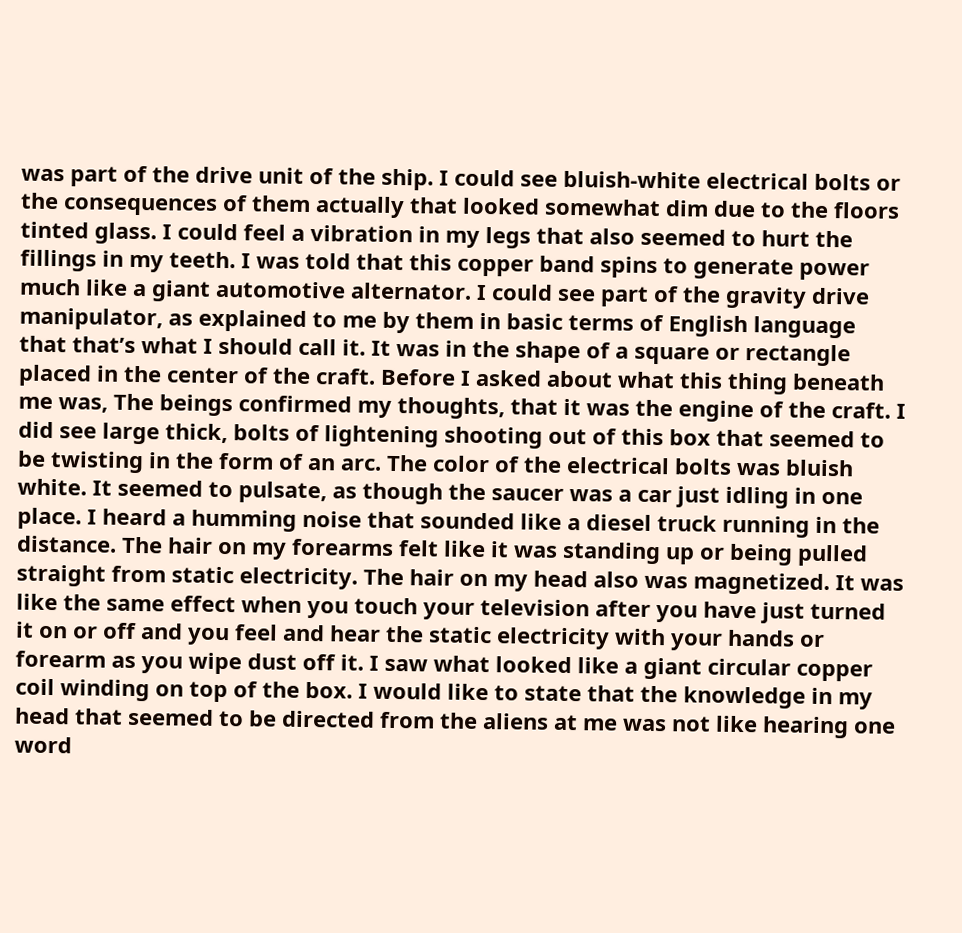was part of the drive unit of the ship. I could see bluish-white electrical bolts or the consequences of them actually that looked somewhat dim due to the floors tinted glass. I could feel a vibration in my legs that also seemed to hurt the fillings in my teeth. I was told that this copper band spins to generate power much like a giant automotive alternator. I could see part of the gravity drive manipulator, as explained to me by them in basic terms of English language that that’s what I should call it. It was in the shape of a square or rectangle placed in the center of the craft. Before I asked about what this thing beneath me was, The beings confirmed my thoughts, that it was the engine of the craft. I did see large thick, bolts of lightening shooting out of this box that seemed to be twisting in the form of an arc. The color of the electrical bolts was bluish white. It seemed to pulsate, as though the saucer was a car just idling in one place. I heard a humming noise that sounded like a diesel truck running in the distance. The hair on my forearms felt like it was standing up or being pulled straight from static electricity. The hair on my head also was magnetized. It was like the same effect when you touch your television after you have just turned it on or off and you feel and hear the static electricity with your hands or forearm as you wipe dust off it. I saw what looked like a giant circular copper coil winding on top of the box. I would like to state that the knowledge in my head that seemed to be directed from the aliens at me was not like hearing one word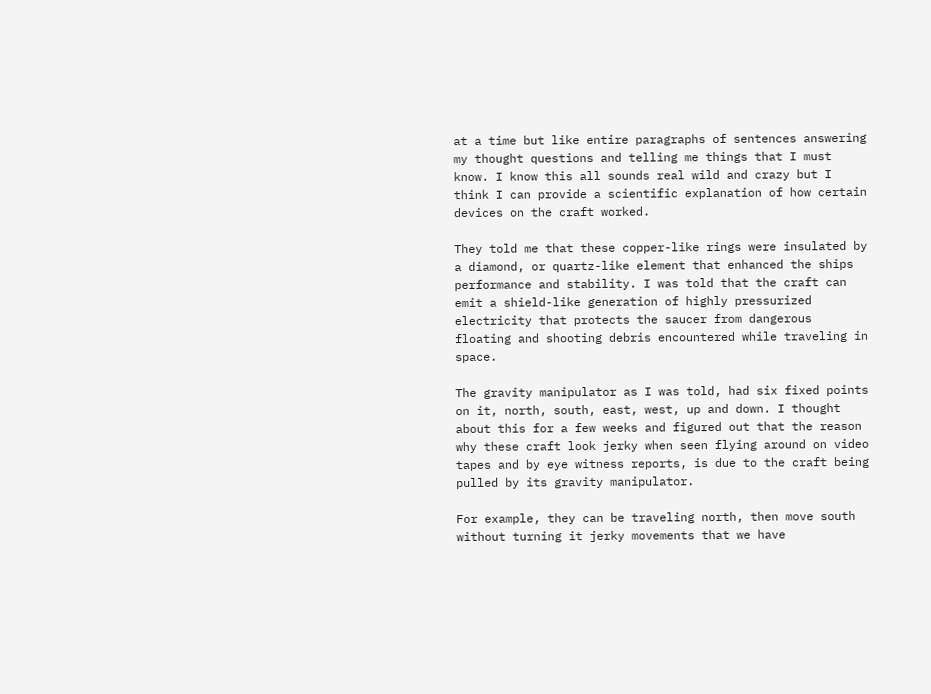at a time but like entire paragraphs of sentences answering my thought questions and telling me things that I must know. I know this all sounds real wild and crazy but I think I can provide a scientific explanation of how certain devices on the craft worked.

They told me that these copper-like rings were insulated by a diamond, or quartz-like element that enhanced the ships performance and stability. I was told that the craft can emit a shield-like generation of highly pressurized electricity that protects the saucer from dangerous floating and shooting debris encountered while traveling in space.

The gravity manipulator as I was told, had six fixed points on it, north, south, east, west, up and down. I thought about this for a few weeks and figured out that the reason why these craft look jerky when seen flying around on video tapes and by eye witness reports, is due to the craft being pulled by its gravity manipulator.

For example, they can be traveling north, then move south without turning it jerky movements that we have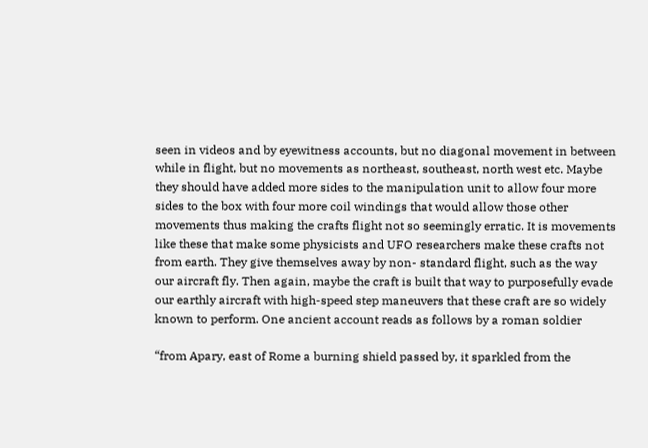seen in videos and by eyewitness accounts, but no diagonal movement in between while in flight, but no movements as northeast, southeast, north west etc. Maybe they should have added more sides to the manipulation unit to allow four more sides to the box with four more coil windings that would allow those other movements thus making the crafts flight not so seemingly erratic. It is movements like these that make some physicists and UFO researchers make these crafts not from earth. They give themselves away by non- standard flight, such as the way our aircraft fly. Then again, maybe the craft is built that way to purposefully evade our earthly aircraft with high-speed step maneuvers that these craft are so widely known to perform. One ancient account reads as follows by a roman soldier

“from Apary, east of Rome a burning shield passed by, it sparkled from the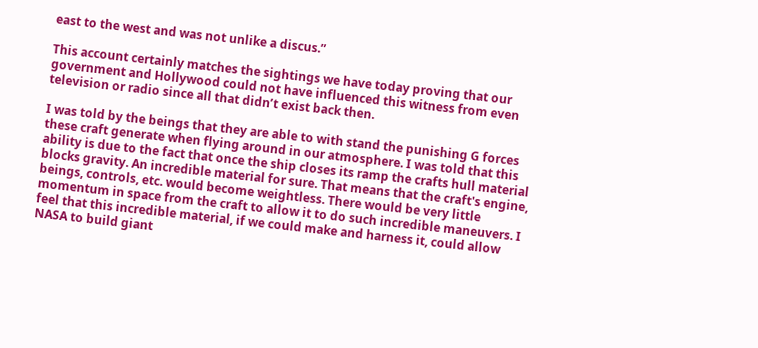east to the west and was not unlike a discus.”

This account certainly matches the sightings we have today proving that our government and Hollywood could not have influenced this witness from even television or radio since all that didn’t exist back then.

I was told by the beings that they are able to with stand the punishing G forces these craft generate when flying around in our atmosphere. I was told that this ability is due to the fact that once the ship closes its ramp the crafts hull material blocks gravity. An incredible material for sure. That means that the craft's engine, beings, controls, etc. would become weightless. There would be very little momentum in space from the craft to allow it to do such incredible maneuvers. I feel that this incredible material, if we could make and harness it, could allow NASA to build giant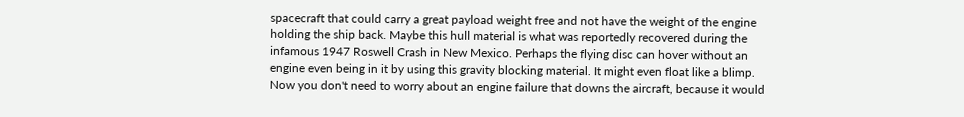spacecraft that could carry a great payload weight free and not have the weight of the engine holding the ship back. Maybe this hull material is what was reportedly recovered during the infamous 1947 Roswell Crash in New Mexico. Perhaps the flying disc can hover without an engine even being in it by using this gravity blocking material. It might even float like a blimp. Now you don't need to worry about an engine failure that downs the aircraft, because it would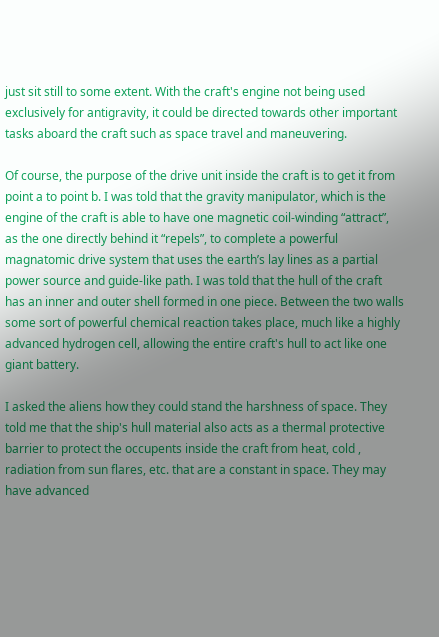just sit still to some extent. With the craft's engine not being used exclusively for antigravity, it could be directed towards other important tasks aboard the craft such as space travel and maneuvering.

Of course, the purpose of the drive unit inside the craft is to get it from point a to point b. I was told that the gravity manipulator, which is the engine of the craft is able to have one magnetic coil-winding “attract”, as the one directly behind it “repels”, to complete a powerful magnatomic drive system that uses the earth’s lay lines as a partial power source and guide-like path. I was told that the hull of the craft has an inner and outer shell formed in one piece. Between the two walls some sort of powerful chemical reaction takes place, much like a highly advanced hydrogen cell, allowing the entire craft's hull to act like one giant battery.

I asked the aliens how they could stand the harshness of space. They told me that the ship's hull material also acts as a thermal protective barrier to protect the occupents inside the craft from heat, cold , radiation from sun flares, etc. that are a constant in space. They may have advanced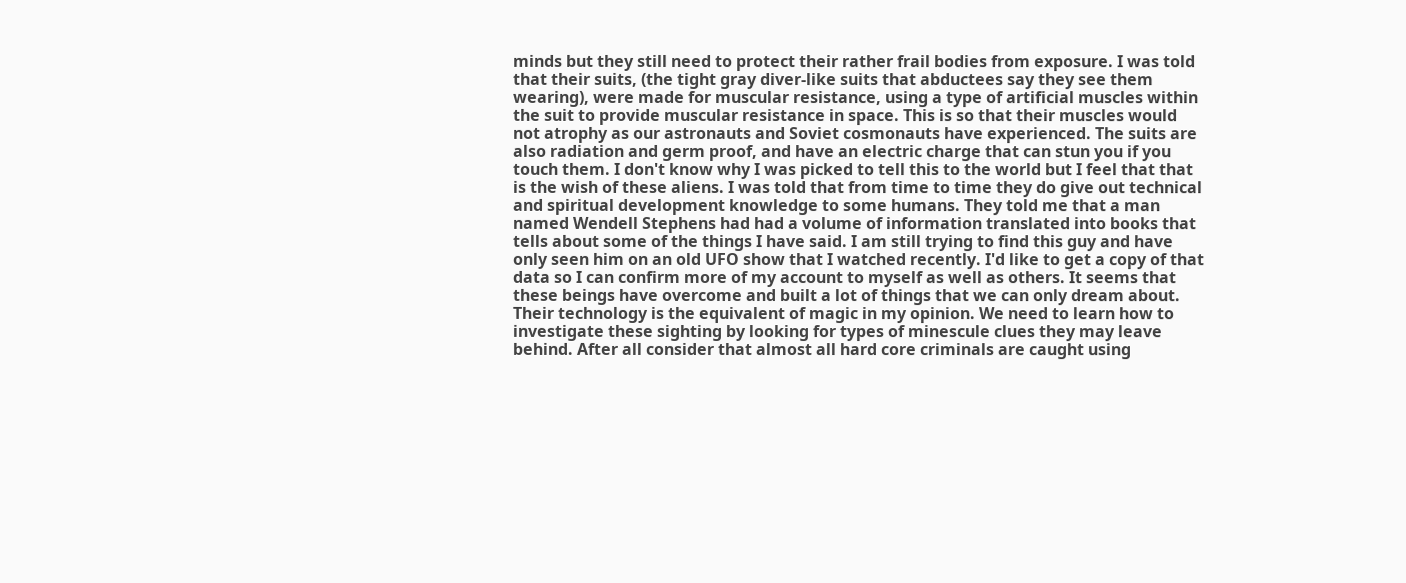minds but they still need to protect their rather frail bodies from exposure. I was told that their suits, (the tight gray diver-like suits that abductees say they see them wearing), were made for muscular resistance, using a type of artificial muscles within the suit to provide muscular resistance in space. This is so that their muscles would not atrophy as our astronauts and Soviet cosmonauts have experienced. The suits are also radiation and germ proof, and have an electric charge that can stun you if you touch them. I don't know why I was picked to tell this to the world but I feel that that is the wish of these aliens. I was told that from time to time they do give out technical and spiritual development knowledge to some humans. They told me that a man named Wendell Stephens had had a volume of information translated into books that tells about some of the things I have said. I am still trying to find this guy and have only seen him on an old UFO show that I watched recently. I'd like to get a copy of that data so I can confirm more of my account to myself as well as others. It seems that these beings have overcome and built a lot of things that we can only dream about. Their technology is the equivalent of magic in my opinion. We need to learn how to investigate these sighting by looking for types of minescule clues they may leave behind. After all consider that almost all hard core criminals are caught using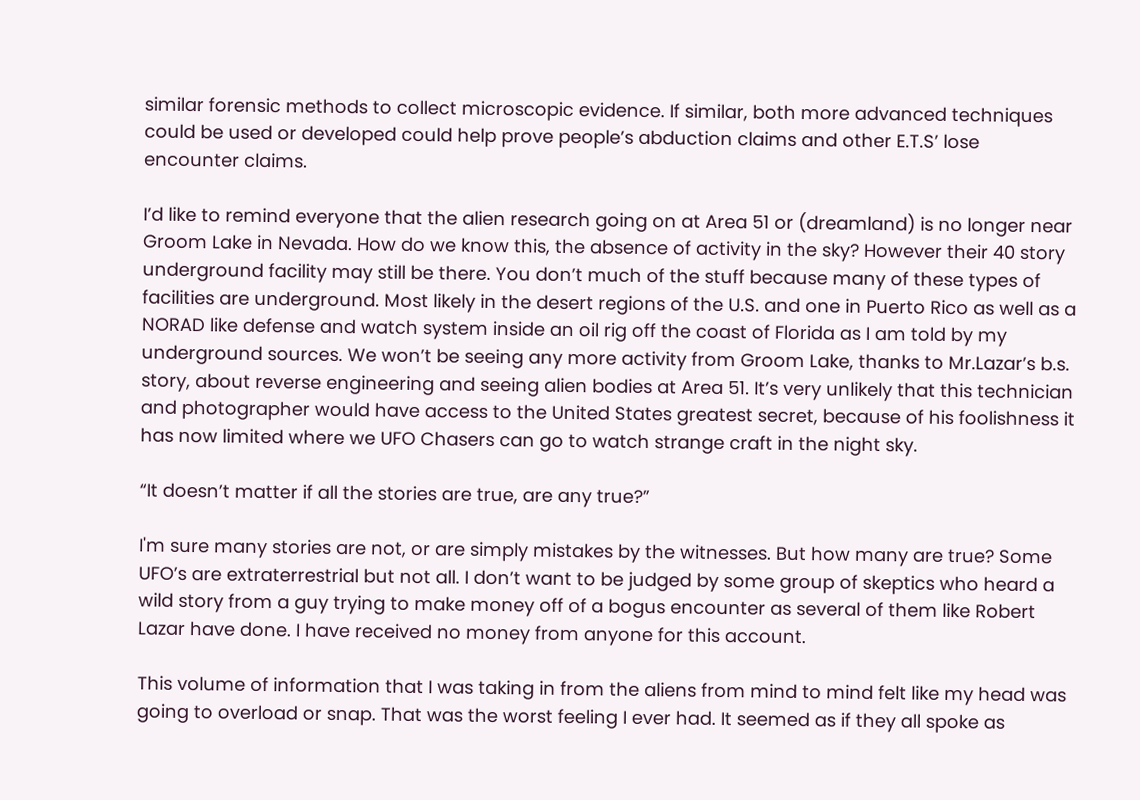similar forensic methods to collect microscopic evidence. If similar, both more advanced techniques could be used or developed could help prove people’s abduction claims and other E.T.S’ lose encounter claims.

I’d like to remind everyone that the alien research going on at Area 51 or (dreamland) is no longer near Groom Lake in Nevada. How do we know this, the absence of activity in the sky? However their 40 story underground facility may still be there. You don’t much of the stuff because many of these types of facilities are underground. Most likely in the desert regions of the U.S. and one in Puerto Rico as well as a NORAD like defense and watch system inside an oil rig off the coast of Florida as I am told by my underground sources. We won’t be seeing any more activity from Groom Lake, thanks to Mr.Lazar’s b.s. story, about reverse engineering and seeing alien bodies at Area 51. It’s very unlikely that this technician and photographer would have access to the United States greatest secret, because of his foolishness it has now limited where we UFO Chasers can go to watch strange craft in the night sky.

“It doesn’t matter if all the stories are true, are any true?”

I'm sure many stories are not, or are simply mistakes by the witnesses. But how many are true? Some UFO’s are extraterrestrial but not all. I don’t want to be judged by some group of skeptics who heard a wild story from a guy trying to make money off of a bogus encounter as several of them like Robert Lazar have done. I have received no money from anyone for this account.

This volume of information that I was taking in from the aliens from mind to mind felt like my head was going to overload or snap. That was the worst feeling I ever had. It seemed as if they all spoke as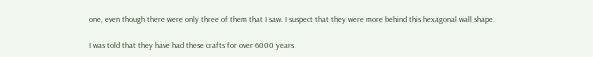one, even though there were only three of them that I saw. I suspect that they were more behind this hexagonal wall shape.

I was told that they have had these crafts for over 6000 years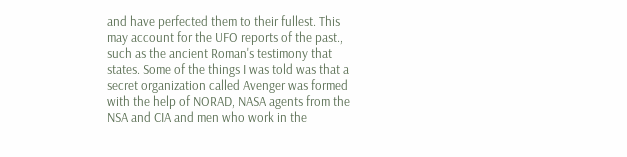and have perfected them to their fullest. This may account for the UFO reports of the past., such as the ancient Roman's testimony that states. Some of the things I was told was that a secret organization called Avenger was formed with the help of NORAD, NASA agents from the NSA and CIA and men who work in the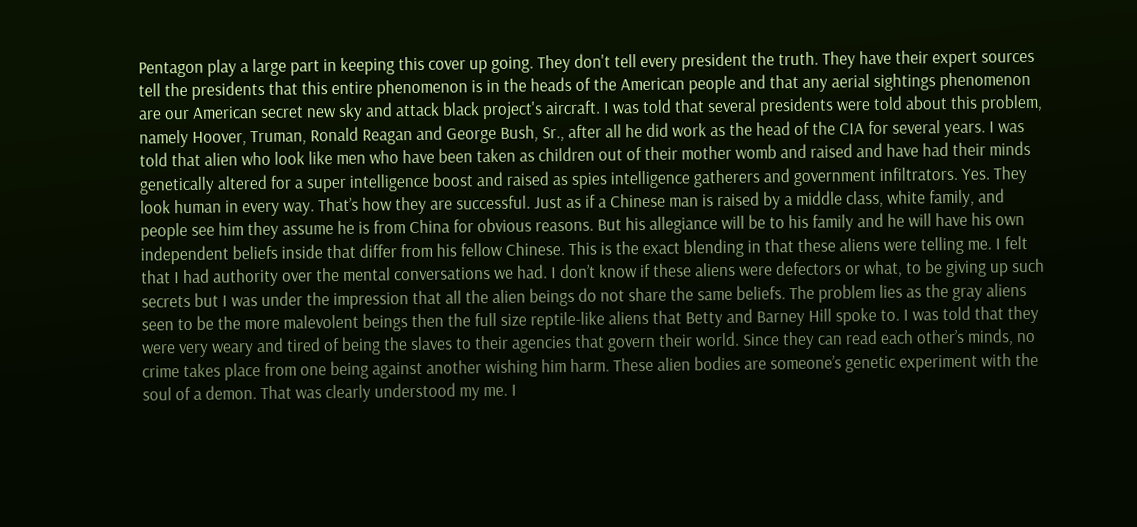Pentagon play a large part in keeping this cover up going. They don't tell every president the truth. They have their expert sources tell the presidents that this entire phenomenon is in the heads of the American people and that any aerial sightings phenomenon are our American secret new sky and attack black project's aircraft. I was told that several presidents were told about this problem, namely Hoover, Truman, Ronald Reagan and George Bush, Sr., after all he did work as the head of the CIA for several years. I was told that alien who look like men who have been taken as children out of their mother womb and raised and have had their minds genetically altered for a super intelligence boost and raised as spies intelligence gatherers and government infiltrators. Yes. They look human in every way. That’s how they are successful. Just as if a Chinese man is raised by a middle class, white family, and people see him they assume he is from China for obvious reasons. But his allegiance will be to his family and he will have his own independent beliefs inside that differ from his fellow Chinese. This is the exact blending in that these aliens were telling me. I felt that I had authority over the mental conversations we had. I don’t know if these aliens were defectors or what, to be giving up such secrets but I was under the impression that all the alien beings do not share the same beliefs. The problem lies as the gray aliens seen to be the more malevolent beings then the full size reptile-like aliens that Betty and Barney Hill spoke to. I was told that they were very weary and tired of being the slaves to their agencies that govern their world. Since they can read each other’s minds, no crime takes place from one being against another wishing him harm. These alien bodies are someone’s genetic experiment with the soul of a demon. That was clearly understood my me. I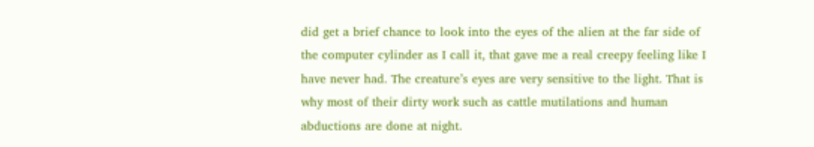did get a brief chance to look into the eyes of the alien at the far side of the computer cylinder as I call it, that gave me a real creepy feeling like I have never had. The creature’s eyes are very sensitive to the light. That is why most of their dirty work such as cattle mutilations and human abductions are done at night.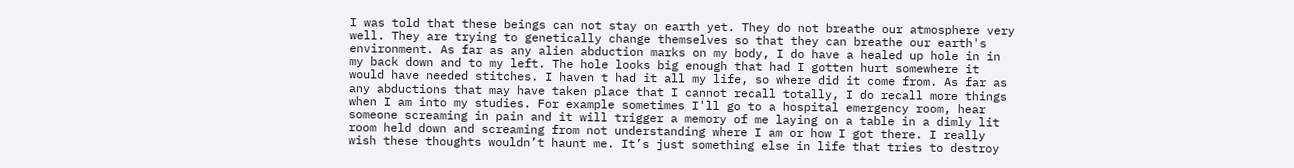I was told that these beings can not stay on earth yet. They do not breathe our atmosphere very well. They are trying to genetically change themselves so that they can breathe our earth's environment. As far as any alien abduction marks on my body, I do have a healed up hole in in my back down and to my left. The hole looks big enough that had I gotten hurt somewhere it would have needed stitches. I haven t had it all my life, so where did it come from. As far as any abductions that may have taken place that I cannot recall totally, I do recall more things when I am into my studies. For example sometimes I'll go to a hospital emergency room, hear someone screaming in pain and it will trigger a memory of me laying on a table in a dimly lit room held down and screaming from not understanding where I am or how I got there. I really wish these thoughts wouldn’t haunt me. It’s just something else in life that tries to destroy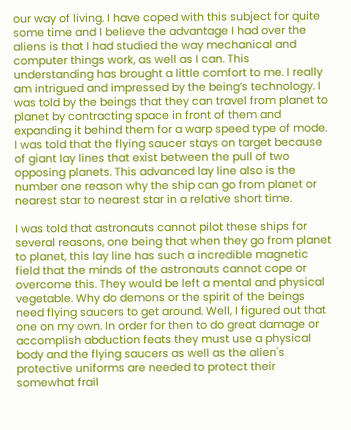our way of living. I have coped with this subject for quite some time and I believe the advantage I had over the aliens is that I had studied the way mechanical and computer things work, as well as I can. This understanding has brought a little comfort to me. I really am intrigued and impressed by the being’s technology. I was told by the beings that they can travel from planet to planet by contracting space in front of them and expanding it behind them for a warp speed type of mode. I was told that the flying saucer stays on target because of giant lay lines that exist between the pull of two opposing planets. This advanced lay line also is the number one reason why the ship can go from planet or nearest star to nearest star in a relative short time.

I was told that astronauts cannot pilot these ships for several reasons, one being that when they go from planet to planet, this lay line has such a incredible magnetic field that the minds of the astronauts cannot cope or overcome this. They would be left a mental and physical vegetable. Why do demons or the spirit of the beings need flying saucers to get around. Well, I figured out that one on my own. In order for then to do great damage or accomplish abduction feats they must use a physical body and the flying saucers as well as the alien's protective uniforms are needed to protect their somewhat frail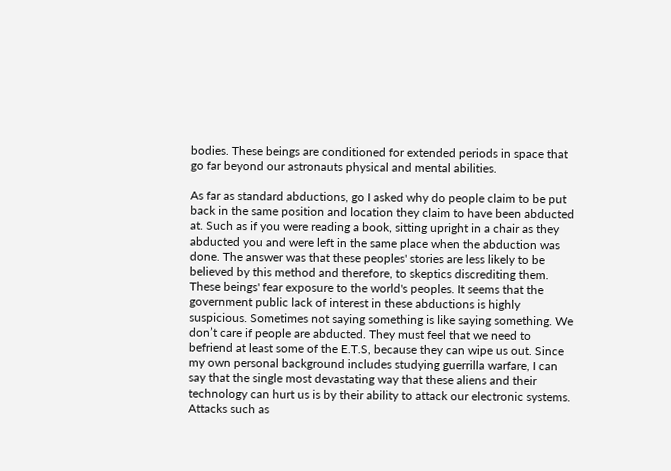bodies. These beings are conditioned for extended periods in space that go far beyond our astronauts physical and mental abilities.

As far as standard abductions, go I asked why do people claim to be put back in the same position and location they claim to have been abducted at. Such as if you were reading a book, sitting upright in a chair as they abducted you and were left in the same place when the abduction was done. The answer was that these peoples' stories are less likely to be believed by this method and therefore, to skeptics discrediting them. These beings' fear exposure to the world's peoples. It seems that the government public lack of interest in these abductions is highly suspicious. Sometimes not saying something is like saying something. We don’t care if people are abducted. They must feel that we need to befriend at least some of the E.T.S, because they can wipe us out. Since my own personal background includes studying guerrilla warfare, I can say that the single most devastating way that these aliens and their technology can hurt us is by their ability to attack our electronic systems. Attacks such as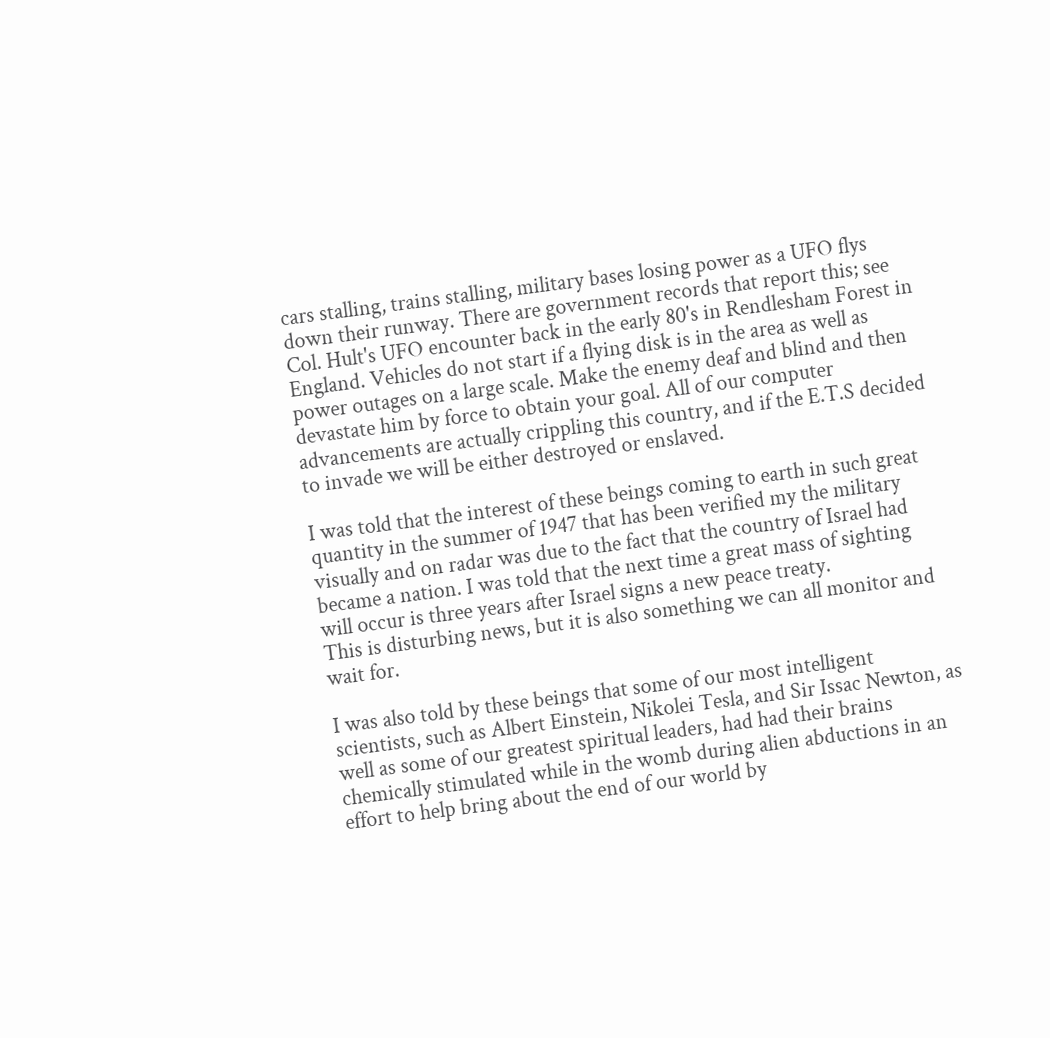cars stalling, trains stalling, military bases losing power as a UFO flys down their runway. There are government records that report this; see Col. Hult's UFO encounter back in the early 80's in Rendlesham Forest in England. Vehicles do not start if a flying disk is in the area as well as power outages on a large scale. Make the enemy deaf and blind and then devastate him by force to obtain your goal. All of our computer advancements are actually crippling this country, and if the E.T.S decided to invade we will be either destroyed or enslaved.

I was told that the interest of these beings coming to earth in such great quantity in the summer of 1947 that has been verified my the military visually and on radar was due to the fact that the country of Israel had became a nation. I was told that the next time a great mass of sighting will occur is three years after Israel signs a new peace treaty.
This is disturbing news, but it is also something we can all monitor and wait for.

I was also told by these beings that some of our most intelligent scientists, such as Albert Einstein, Nikolei Tesla, and Sir Issac Newton, as well as some of our greatest spiritual leaders, had had their brains chemically stimulated while in the womb during alien abductions in an effort to help bring about the end of our world by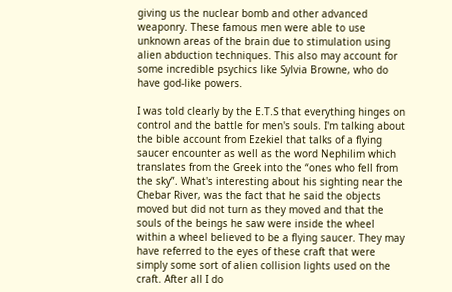giving us the nuclear bomb and other advanced weaponry. These famous men were able to use unknown areas of the brain due to stimulation using alien abduction techniques. This also may account for some incredible psychics like Sylvia Browne, who do have god-like powers.

I was told clearly by the E.T.S that everything hinges on control and the battle for men's souls. I'm talking about the bible account from Ezekiel that talks of a flying saucer encounter as well as the word Nephilim which translates from the Greek into the “ones who fell from the sky”. What's interesting about his sighting near the Chebar River, was the fact that he said the objects moved but did not turn as they moved and that the souls of the beings he saw were inside the wheel within a wheel believed to be a flying saucer. They may have referred to the eyes of these craft that were simply some sort of alien collision lights used on the craft. After all I do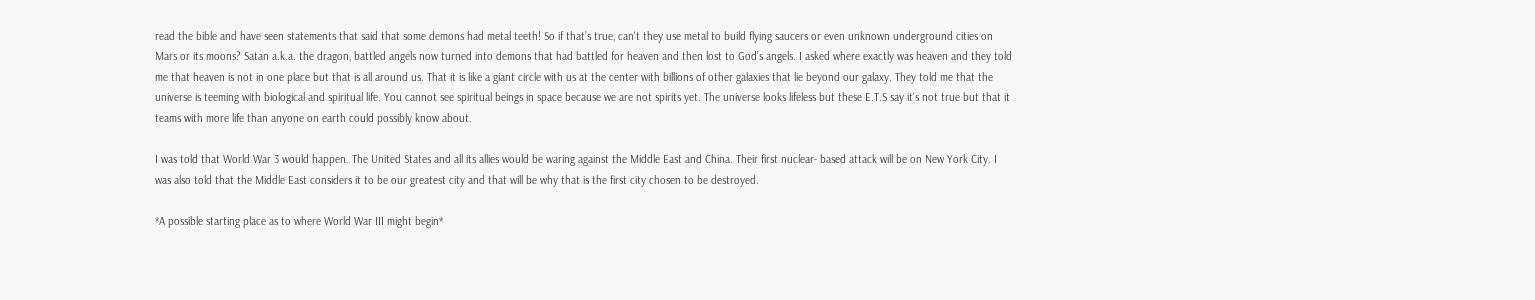read the bible and have seen statements that said that some demons had metal teeth! So if that’s true, can't they use metal to build flying saucers or even unknown underground cities on Mars or its moons? Satan a.k.a. the dragon, battled angels now turned into demons that had battled for heaven and then lost to God’s angels. I asked where exactly was heaven and they told me that heaven is not in one place but that is all around us. That it is like a giant circle with us at the center with billions of other galaxies that lie beyond our galaxy. They told me that the universe is teeming with biological and spiritual life. You cannot see spiritual beings in space because we are not spirits yet. The universe looks lifeless but these E.T.S say it’s not true but that it teams with more life than anyone on earth could possibly know about.

I was told that World War 3 would happen. The United States and all its allies would be waring against the Middle East and China. Their first nuclear- based attack will be on New York City. I was also told that the Middle East considers it to be our greatest city and that will be why that is the first city chosen to be destroyed.

*A possible starting place as to where World War III might begin*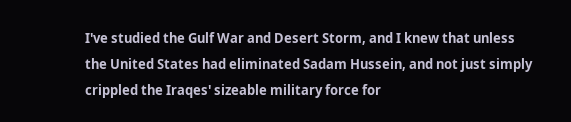I've studied the Gulf War and Desert Storm, and I knew that unless the United States had eliminated Sadam Hussein, and not just simply crippled the Iraqes' sizeable military force for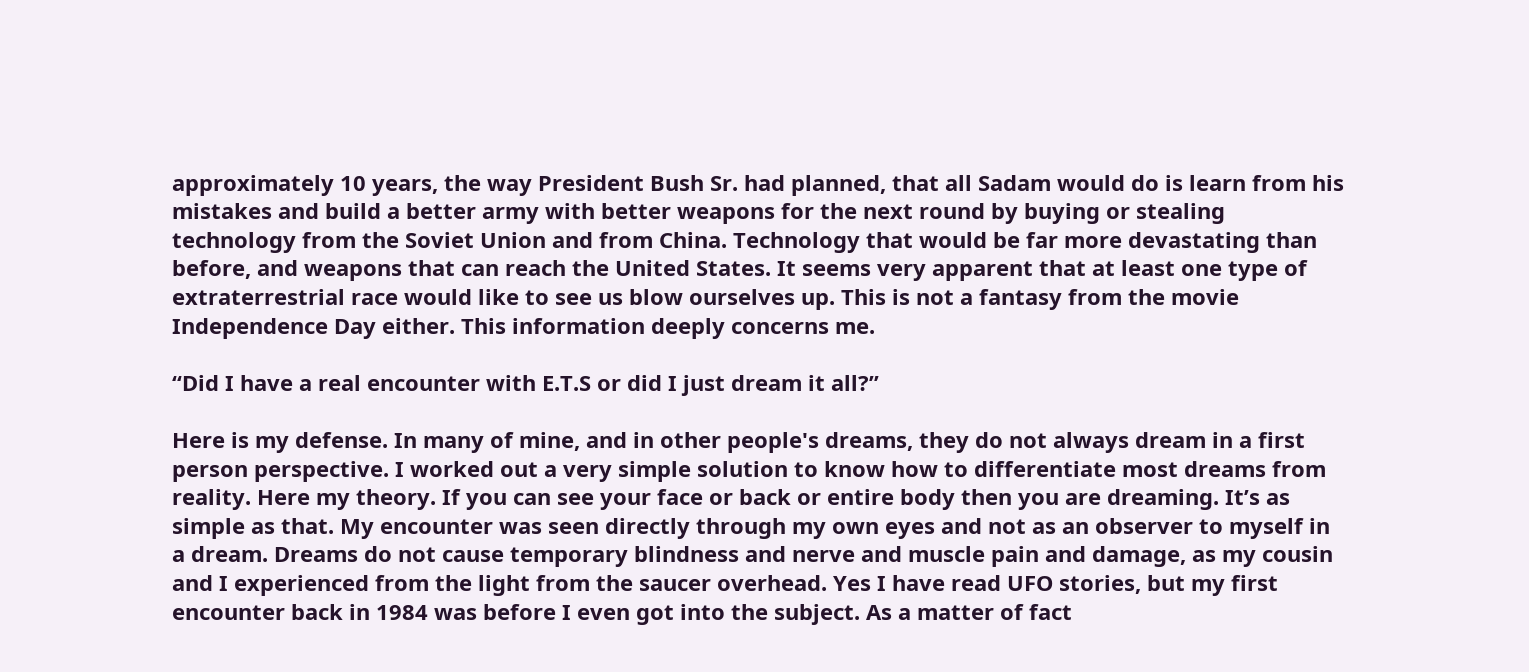approximately 10 years, the way President Bush Sr. had planned, that all Sadam would do is learn from his mistakes and build a better army with better weapons for the next round by buying or stealing technology from the Soviet Union and from China. Technology that would be far more devastating than before, and weapons that can reach the United States. It seems very apparent that at least one type of extraterrestrial race would like to see us blow ourselves up. This is not a fantasy from the movie Independence Day either. This information deeply concerns me.

“Did I have a real encounter with E.T.S or did I just dream it all?”

Here is my defense. In many of mine, and in other people's dreams, they do not always dream in a first person perspective. I worked out a very simple solution to know how to differentiate most dreams from reality. Here my theory. If you can see your face or back or entire body then you are dreaming. It’s as simple as that. My encounter was seen directly through my own eyes and not as an observer to myself in a dream. Dreams do not cause temporary blindness and nerve and muscle pain and damage, as my cousin and I experienced from the light from the saucer overhead. Yes I have read UFO stories, but my first encounter back in 1984 was before I even got into the subject. As a matter of fact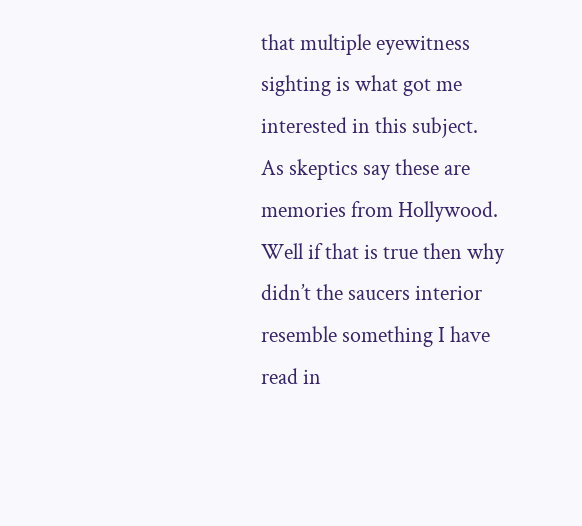that multiple eyewitness sighting is what got me interested in this subject. As skeptics say these are memories from Hollywood. Well if that is true then why didn’t the saucers interior resemble something I have read in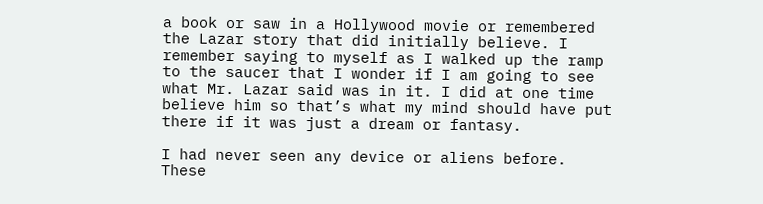a book or saw in a Hollywood movie or remembered the Lazar story that did initially believe. I remember saying to myself as I walked up the ramp to the saucer that I wonder if I am going to see what Mr. Lazar said was in it. I did at one time believe him so that’s what my mind should have put there if it was just a dream or fantasy.

I had never seen any device or aliens before. These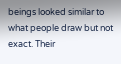beings looked similar to what people draw but not exact. Their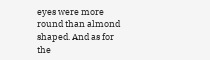eyes were more round than almond shaped. And as for the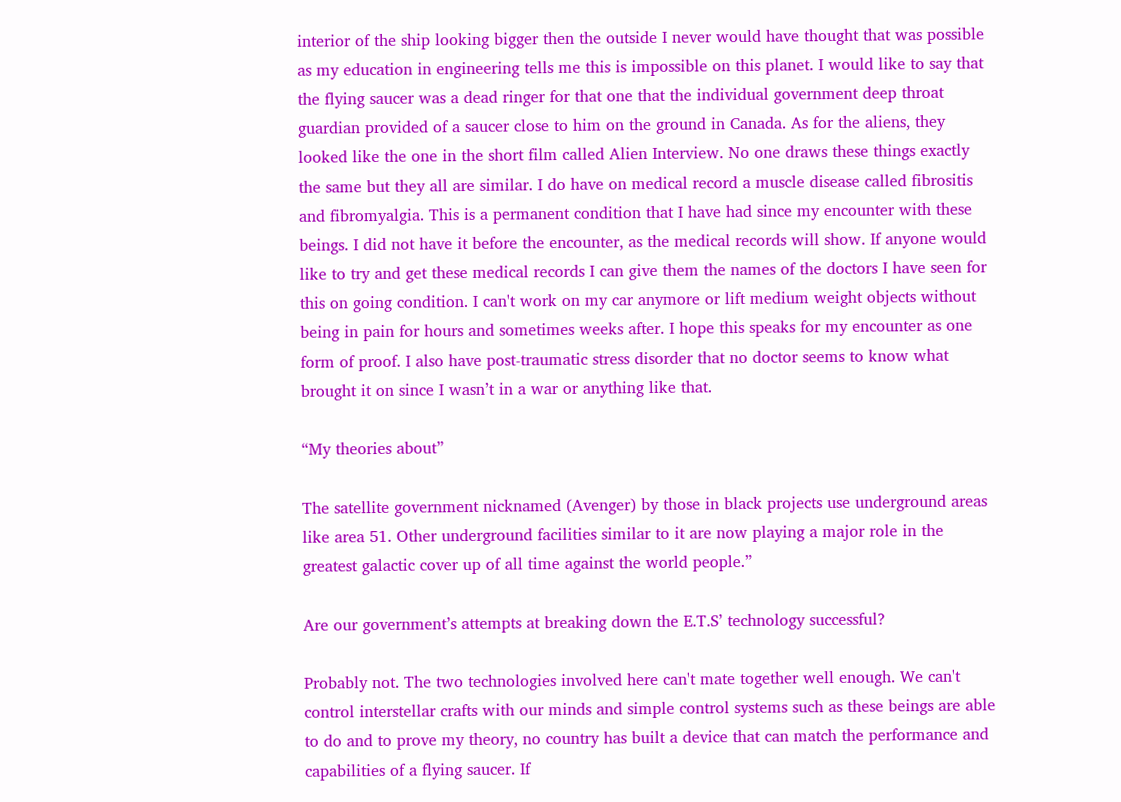interior of the ship looking bigger then the outside I never would have thought that was possible as my education in engineering tells me this is impossible on this planet. I would like to say that the flying saucer was a dead ringer for that one that the individual government deep throat guardian provided of a saucer close to him on the ground in Canada. As for the aliens, they looked like the one in the short film called Alien Interview. No one draws these things exactly the same but they all are similar. I do have on medical record a muscle disease called fibrositis and fibromyalgia. This is a permanent condition that I have had since my encounter with these beings. I did not have it before the encounter, as the medical records will show. If anyone would like to try and get these medical records I can give them the names of the doctors I have seen for this on going condition. I can't work on my car anymore or lift medium weight objects without being in pain for hours and sometimes weeks after. I hope this speaks for my encounter as one form of proof. I also have post-traumatic stress disorder that no doctor seems to know what brought it on since I wasn’t in a war or anything like that.

“My theories about”

The satellite government nicknamed (Avenger) by those in black projects use underground areas like area 51. Other underground facilities similar to it are now playing a major role in the greatest galactic cover up of all time against the world people.”

Are our government’s attempts at breaking down the E.T.S’ technology successful?

Probably not. The two technologies involved here can't mate together well enough. We can't control interstellar crafts with our minds and simple control systems such as these beings are able to do and to prove my theory, no country has built a device that can match the performance and capabilities of a flying saucer. If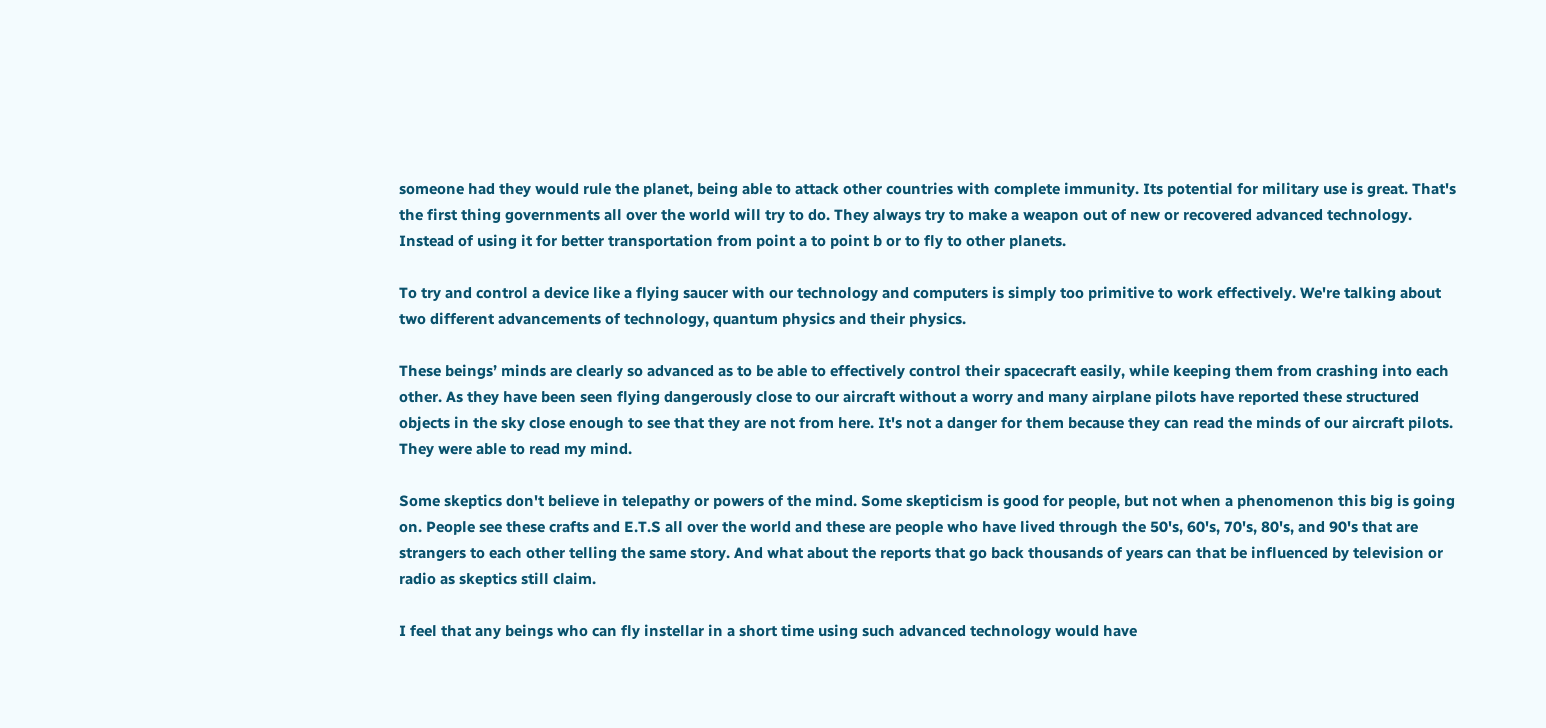someone had they would rule the planet, being able to attack other countries with complete immunity. Its potential for military use is great. That's the first thing governments all over the world will try to do. They always try to make a weapon out of new or recovered advanced technology. Instead of using it for better transportation from point a to point b or to fly to other planets.

To try and control a device like a flying saucer with our technology and computers is simply too primitive to work effectively. We're talking about two different advancements of technology, quantum physics and their physics.

These beings’ minds are clearly so advanced as to be able to effectively control their spacecraft easily, while keeping them from crashing into each other. As they have been seen flying dangerously close to our aircraft without a worry and many airplane pilots have reported these structured objects in the sky close enough to see that they are not from here. It's not a danger for them because they can read the minds of our aircraft pilots. They were able to read my mind.

Some skeptics don't believe in telepathy or powers of the mind. Some skepticism is good for people, but not when a phenomenon this big is going on. People see these crafts and E.T.S all over the world and these are people who have lived through the 50's, 60's, 70's, 80's, and 90's that are strangers to each other telling the same story. And what about the reports that go back thousands of years can that be influenced by television or radio as skeptics still claim.

I feel that any beings who can fly instellar in a short time using such advanced technology would have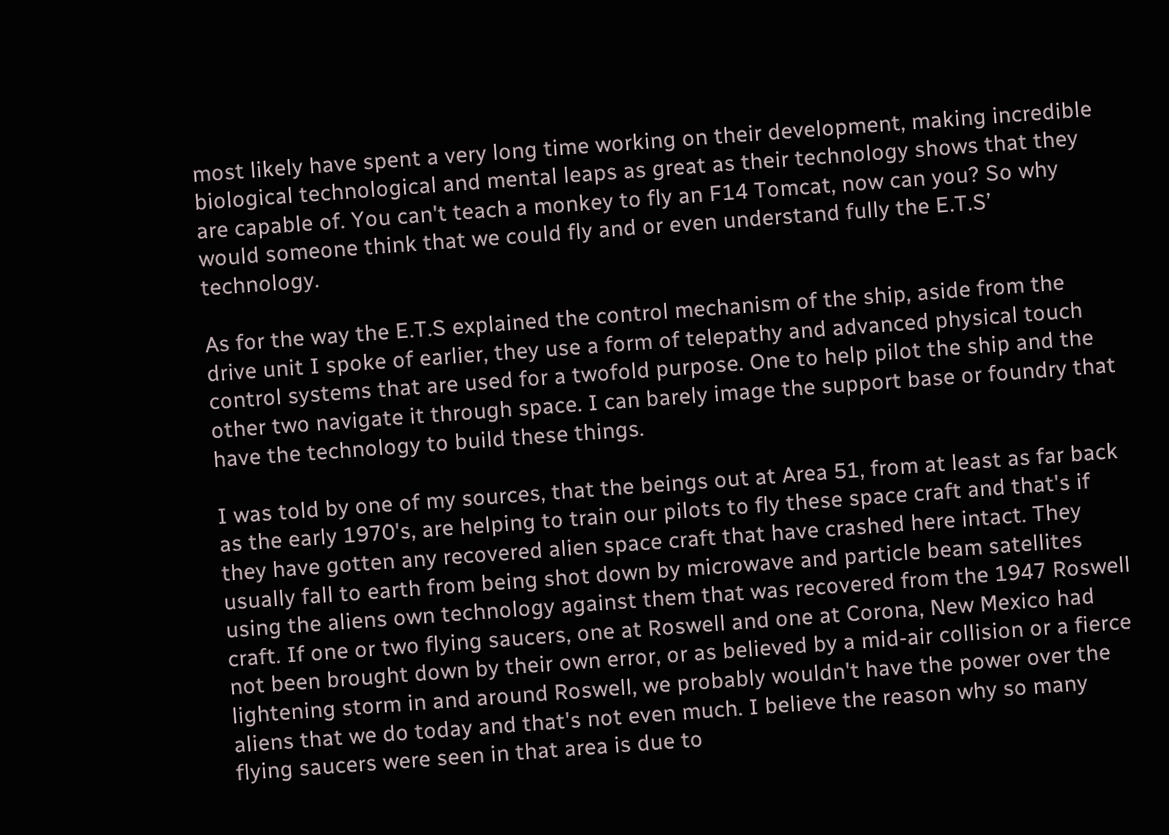most likely have spent a very long time working on their development, making incredible biological technological and mental leaps as great as their technology shows that they are capable of. You can't teach a monkey to fly an F14 Tomcat, now can you? So why would someone think that we could fly and or even understand fully the E.T.S’ technology.

As for the way the E.T.S explained the control mechanism of the ship, aside from the drive unit I spoke of earlier, they use a form of telepathy and advanced physical touch control systems that are used for a twofold purpose. One to help pilot the ship and the other two navigate it through space. I can barely image the support base or foundry that have the technology to build these things.

I was told by one of my sources, that the beings out at Area 51, from at least as far back as the early 1970's, are helping to train our pilots to fly these space craft and that's if they have gotten any recovered alien space craft that have crashed here intact. They usually fall to earth from being shot down by microwave and particle beam satellites using the aliens own technology against them that was recovered from the 1947 Roswell craft. If one or two flying saucers, one at Roswell and one at Corona, New Mexico had not been brought down by their own error, or as believed by a mid-air collision or a fierce lightening storm in and around Roswell, we probably wouldn't have the power over the aliens that we do today and that's not even much. I believe the reason why so many flying saucers were seen in that area is due to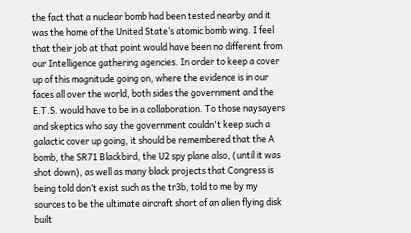the fact that a nuclear bomb had been tested nearby and it was the home of the United State’s atomic bomb wing. I feel that their job at that point would have been no different from our Intelligence gathering agencies. In order to keep a cover up of this magnitude going on, where the evidence is in our faces all over the world, both sides the government and the E.T.S. would have to be in a collaboration. To those naysayers and skeptics who say the government couldn't keep such a galactic cover up going, it should be remembered that the A bomb, the SR71 Blackbird, the U2 spy plane also, (until it was shot down), as well as many black projects that Congress is being told don’t exist such as the tr3b, told to me by my sources to be the ultimate aircraft short of an alien flying disk built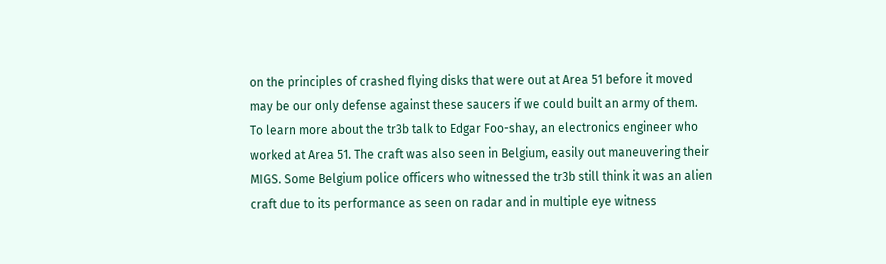on the principles of crashed flying disks that were out at Area 51 before it moved may be our only defense against these saucers if we could built an army of them. To learn more about the tr3b talk to Edgar Foo-shay, an electronics engineer who worked at Area 51. The craft was also seen in Belgium, easily out maneuvering their MIGS. Some Belgium police officers who witnessed the tr3b still think it was an alien craft due to its performance as seen on radar and in multiple eye witness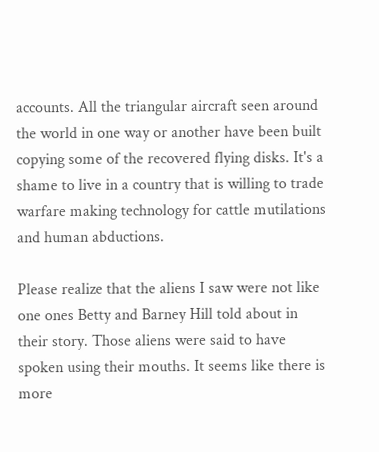accounts. All the triangular aircraft seen around the world in one way or another have been built copying some of the recovered flying disks. It's a shame to live in a country that is willing to trade warfare making technology for cattle mutilations and human abductions.

Please realize that the aliens I saw were not like one ones Betty and Barney Hill told about in their story. Those aliens were said to have spoken using their mouths. It seems like there is more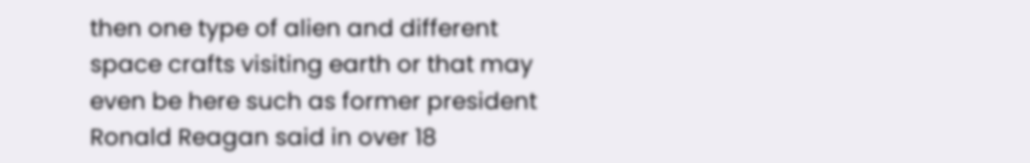then one type of alien and different space crafts visiting earth or that may even be here such as former president Ronald Reagan said in over 18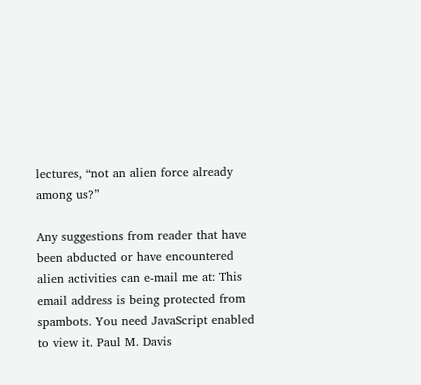lectures, “not an alien force already among us?”

Any suggestions from reader that have been abducted or have encountered alien activities can e-mail me at: This email address is being protected from spambots. You need JavaScript enabled to view it. Paul M. Davis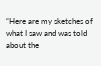“Here are my sketches of what I saw and was told about the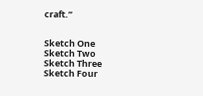craft.”


Sketch One
Sketch Two
Sketch Three
Sketch Four